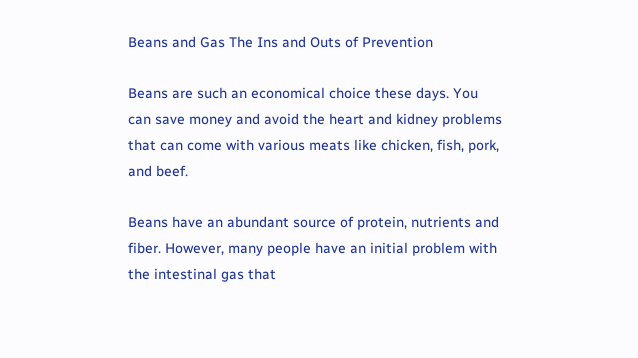Beans and Gas The Ins and Outs of Prevention

Beans are such an economical choice these days. You can save money and avoid the heart and kidney problems that can come with various meats like chicken, fish, pork, and beef.

Beans have an abundant source of protein, nutrients and fiber. However, many people have an initial problem with the intestinal gas that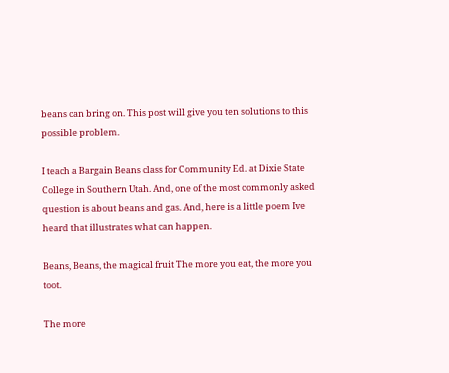beans can bring on. This post will give you ten solutions to this possible problem.

I teach a Bargain Beans class for Community Ed. at Dixie State College in Southern Utah. And, one of the most commonly asked question is about beans and gas. And, here is a little poem Ive heard that illustrates what can happen.

Beans, Beans, the magical fruit The more you eat, the more you toot.

The more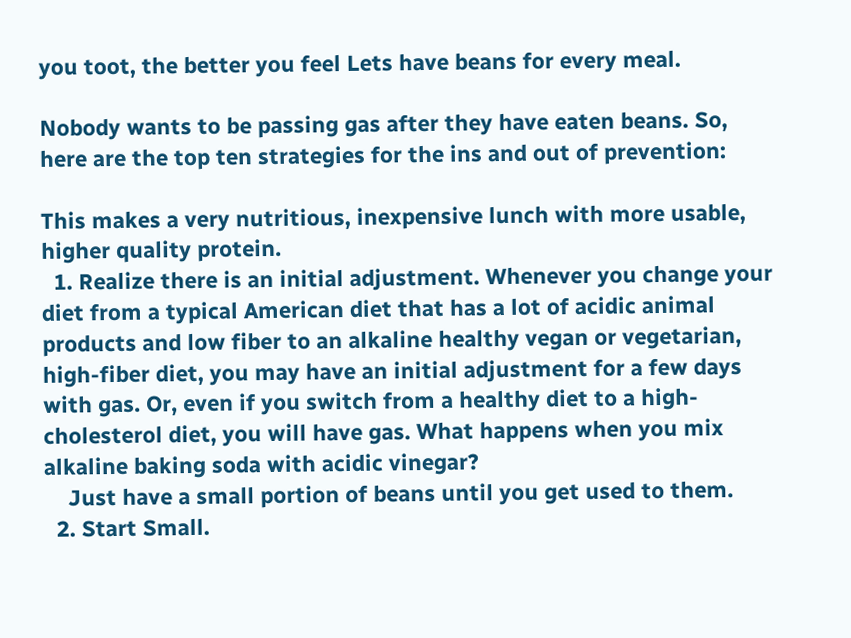you toot, the better you feel Lets have beans for every meal.

Nobody wants to be passing gas after they have eaten beans. So, here are the top ten strategies for the ins and out of prevention:

This makes a very nutritious, inexpensive lunch with more usable, higher quality protein.
  1. Realize there is an initial adjustment. Whenever you change your diet from a typical American diet that has a lot of acidic animal products and low fiber to an alkaline healthy vegan or vegetarian, high-fiber diet, you may have an initial adjustment for a few days with gas. Or, even if you switch from a healthy diet to a high-cholesterol diet, you will have gas. What happens when you mix alkaline baking soda with acidic vinegar?
    Just have a small portion of beans until you get used to them.
  2. Start Small.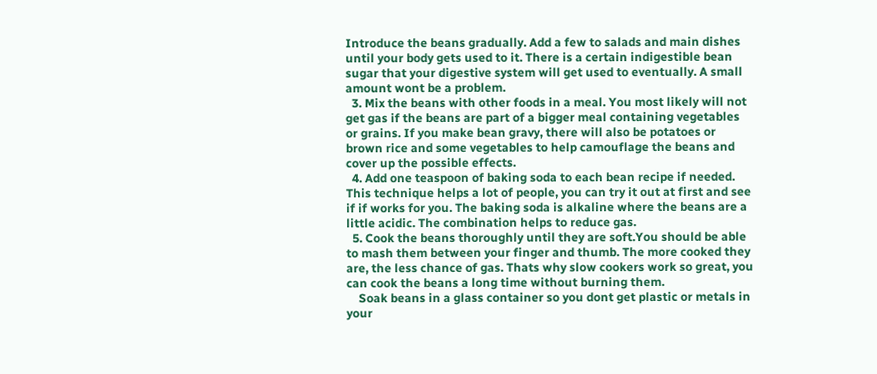Introduce the beans gradually. Add a few to salads and main dishes until your body gets used to it. There is a certain indigestible bean sugar that your digestive system will get used to eventually. A small amount wont be a problem.
  3. Mix the beans with other foods in a meal. You most likely will not get gas if the beans are part of a bigger meal containing vegetables or grains. If you make bean gravy, there will also be potatoes or brown rice and some vegetables to help camouflage the beans and cover up the possible effects.
  4. Add one teaspoon of baking soda to each bean recipe if needed. This technique helps a lot of people, you can try it out at first and see if if works for you. The baking soda is alkaline where the beans are a little acidic. The combination helps to reduce gas.
  5. Cook the beans thoroughly until they are soft.You should be able to mash them between your finger and thumb. The more cooked they are, the less chance of gas. Thats why slow cookers work so great, you can cook the beans a long time without burning them.
    Soak beans in a glass container so you dont get plastic or metals in your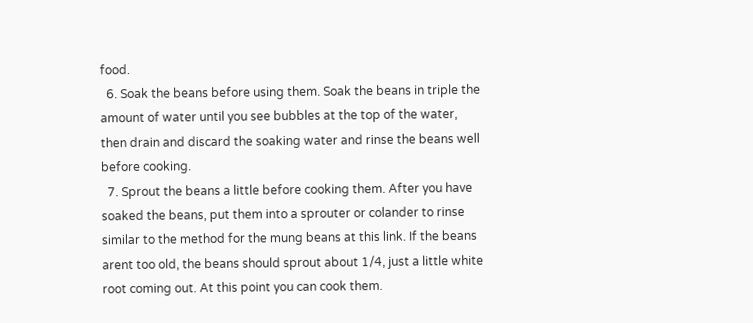food.
  6. Soak the beans before using them. Soak the beans in triple the amount of water until you see bubbles at the top of the water, then drain and discard the soaking water and rinse the beans well before cooking.
  7. Sprout the beans a little before cooking them. After you have soaked the beans, put them into a sprouter or colander to rinse similar to the method for the mung beans at this link. If the beans arent too old, the beans should sprout about 1/4, just a little white root coming out. At this point you can cook them.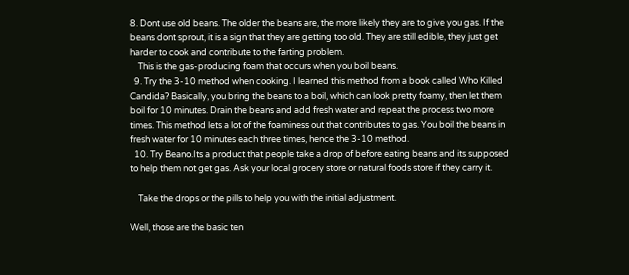8. Dont use old beans. The older the beans are, the more likely they are to give you gas. If the beans dont sprout, it is a sign that they are getting too old. They are still edible, they just get harder to cook and contribute to the farting problem.
    This is the gas-producing foam that occurs when you boil beans.
  9. Try the 3-10 method when cooking. I learned this method from a book called Who Killed Candida? Basically, you bring the beans to a boil, which can look pretty foamy, then let them boil for 10 minutes. Drain the beans and add fresh water and repeat the process two more times. This method lets a lot of the foaminess out that contributes to gas. You boil the beans in fresh water for 10 minutes each three times, hence the 3-10 method.
  10. Try Beano.Its a product that people take a drop of before eating beans and its supposed to help them not get gas. Ask your local grocery store or natural foods store if they carry it.

    Take the drops or the pills to help you with the initial adjustment.

Well, those are the basic ten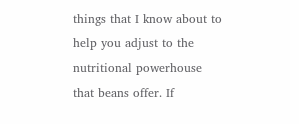things that I know about to help you adjust to the nutritional powerhouse that beans offer. If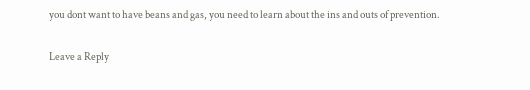you dont want to have beans and gas, you need to learn about the ins and outs of prevention.


Leave a Reply